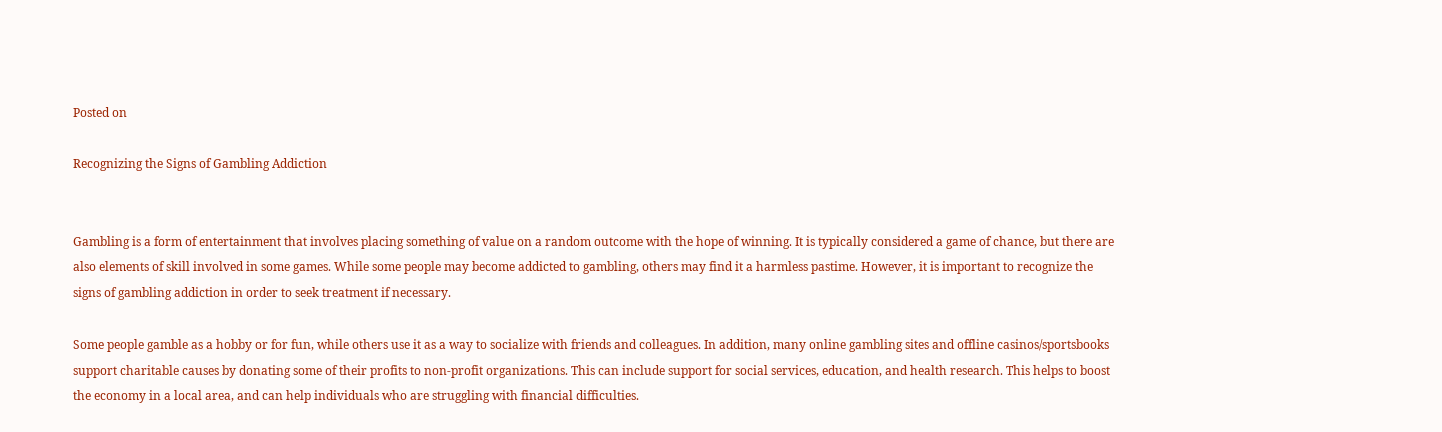Posted on

Recognizing the Signs of Gambling Addiction


Gambling is a form of entertainment that involves placing something of value on a random outcome with the hope of winning. It is typically considered a game of chance, but there are also elements of skill involved in some games. While some people may become addicted to gambling, others may find it a harmless pastime. However, it is important to recognize the signs of gambling addiction in order to seek treatment if necessary.

Some people gamble as a hobby or for fun, while others use it as a way to socialize with friends and colleagues. In addition, many online gambling sites and offline casinos/sportsbooks support charitable causes by donating some of their profits to non-profit organizations. This can include support for social services, education, and health research. This helps to boost the economy in a local area, and can help individuals who are struggling with financial difficulties.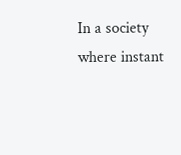In a society where instant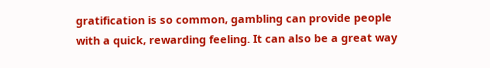gratification is so common, gambling can provide people with a quick, rewarding feeling. It can also be a great way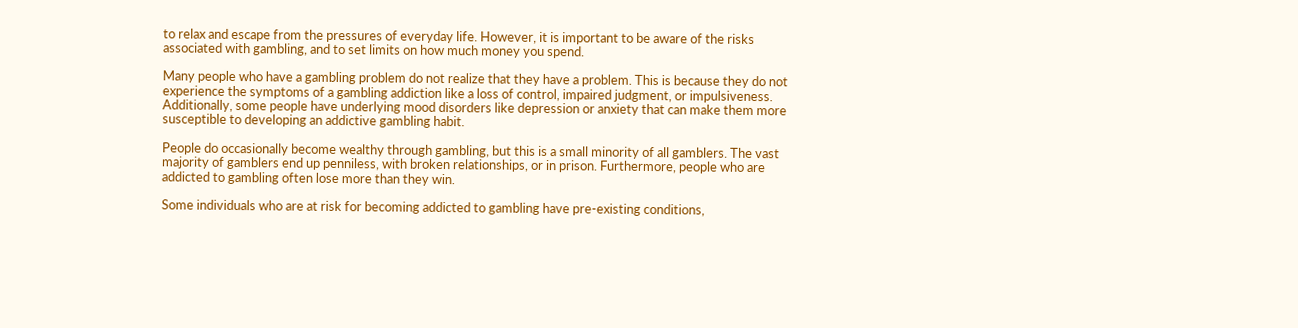to relax and escape from the pressures of everyday life. However, it is important to be aware of the risks associated with gambling, and to set limits on how much money you spend.

Many people who have a gambling problem do not realize that they have a problem. This is because they do not experience the symptoms of a gambling addiction like a loss of control, impaired judgment, or impulsiveness. Additionally, some people have underlying mood disorders like depression or anxiety that can make them more susceptible to developing an addictive gambling habit.

People do occasionally become wealthy through gambling, but this is a small minority of all gamblers. The vast majority of gamblers end up penniless, with broken relationships, or in prison. Furthermore, people who are addicted to gambling often lose more than they win.

Some individuals who are at risk for becoming addicted to gambling have pre-existing conditions,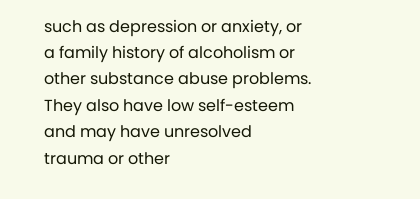such as depression or anxiety, or a family history of alcoholism or other substance abuse problems. They also have low self-esteem and may have unresolved trauma or other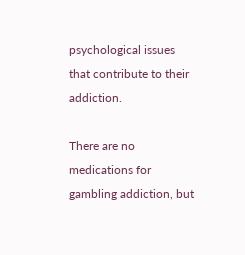psychological issues that contribute to their addiction.

There are no medications for gambling addiction, but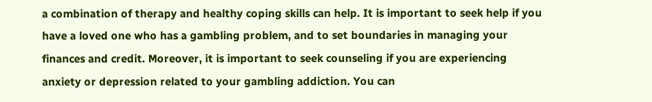a combination of therapy and healthy coping skills can help. It is important to seek help if you have a loved one who has a gambling problem, and to set boundaries in managing your finances and credit. Moreover, it is important to seek counseling if you are experiencing anxiety or depression related to your gambling addiction. You can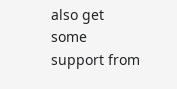also get some support from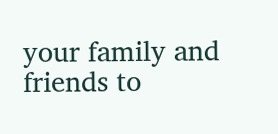your family and friends to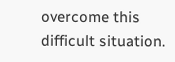overcome this difficult situation.